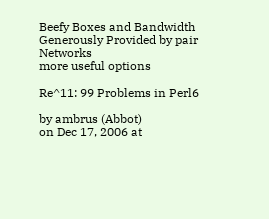Beefy Boxes and Bandwidth Generously Provided by pair Networks
more useful options

Re^11: 99 Problems in Perl6

by ambrus (Abbot)
on Dec 17, 2006 at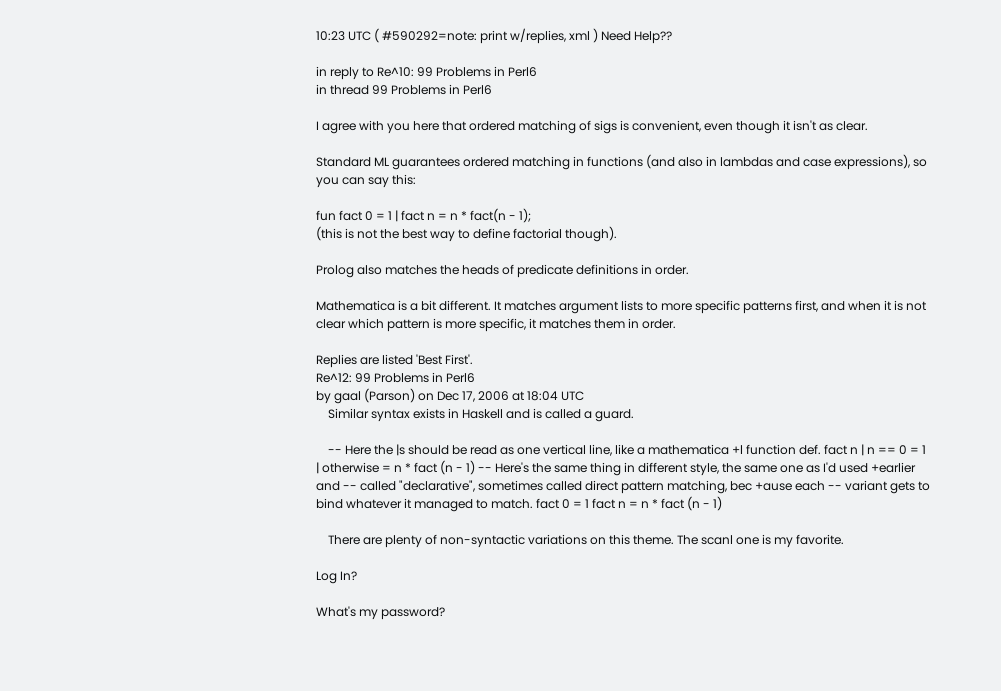10:23 UTC ( #590292=note: print w/replies, xml ) Need Help??

in reply to Re^10: 99 Problems in Perl6
in thread 99 Problems in Perl6

I agree with you here that ordered matching of sigs is convenient, even though it isn't as clear.

Standard ML guarantees ordered matching in functions (and also in lambdas and case expressions), so you can say this:

fun fact 0 = 1 | fact n = n * fact(n - 1);
(this is not the best way to define factorial though).

Prolog also matches the heads of predicate definitions in order.

Mathematica is a bit different. It matches argument lists to more specific patterns first, and when it is not clear which pattern is more specific, it matches them in order.

Replies are listed 'Best First'.
Re^12: 99 Problems in Perl6
by gaal (Parson) on Dec 17, 2006 at 18:04 UTC
    Similar syntax exists in Haskell and is called a guard.

    -- Here the |s should be read as one vertical line, like a mathematica +l function def. fact n | n == 0 = 1 | otherwise = n * fact (n - 1) -- Here's the same thing in different style, the same one as I'd used +earlier and -- called "declarative", sometimes called direct pattern matching, bec +ause each -- variant gets to bind whatever it managed to match. fact 0 = 1 fact n = n * fact (n - 1)

    There are plenty of non-syntactic variations on this theme. The scanl one is my favorite.

Log In?

What's my password?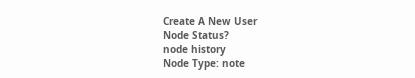Create A New User
Node Status?
node history
Node Type: note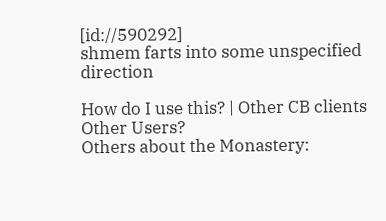[id://590292]
shmem farts into some unspecified direction

How do I use this? | Other CB clients
Other Users?
Others about the Monastery: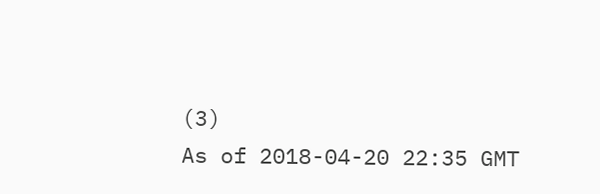(3)
As of 2018-04-20 22:35 GMT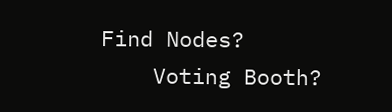Find Nodes?
    Voting Booth?